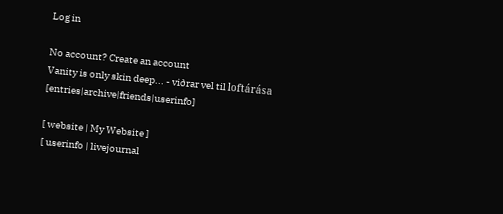Log in

No account? Create an account
Vanity is only skin deep... - viðrar vel til loftárása [entries|archive|friends|userinfo]

[ website | My Website ]
[ userinfo | livejournal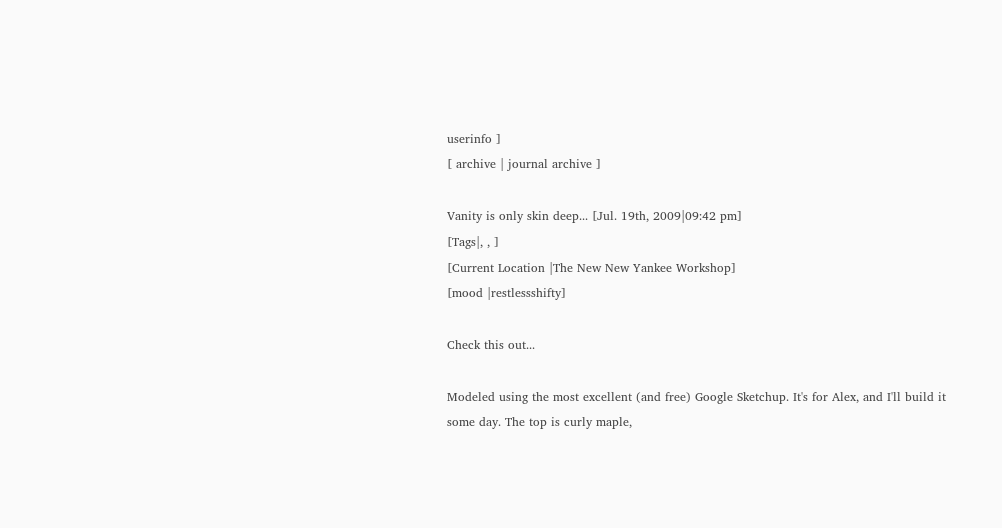userinfo ]
[ archive | journal archive ]

Vanity is only skin deep... [Jul. 19th, 2009|09:42 pm]
[Tags|, , ]
[Current Location |The New New Yankee Workshop]
[mood |restlessshifty]

Check this out...

Modeled using the most excellent (and free) Google Sketchup. It's for Alex, and I'll build it some day. The top is curly maple,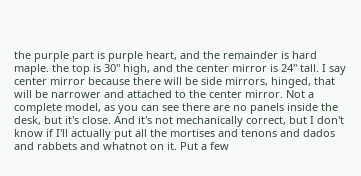the purple part is purple heart, and the remainder is hard maple. the top is 30" high, and the center mirror is 24" tall. I say center mirror because there will be side mirrors, hinged, that will be narrower and attached to the center mirror. Not a complete model, as you can see there are no panels inside the desk, but it's close. And it's not mechanically correct, but I don't know if I'll actually put all the mortises and tenons and dados and rabbets and whatnot on it. Put a few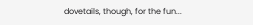dovetails, though, for the fun...